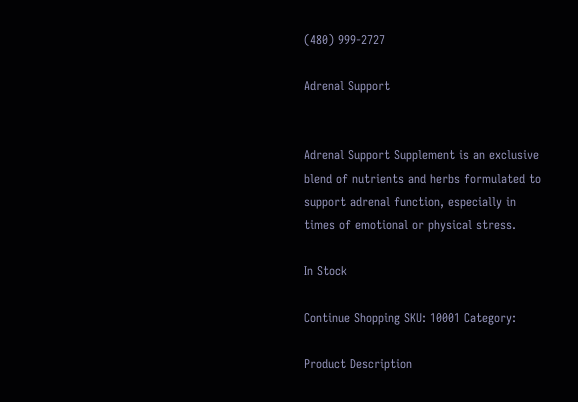(480) 999-2727

Adrenal Support


Adrenal Support Supplement is an exclusive blend of nutrients and herbs formulated to support adrenal function, especially in times of emotional or physical stress.

In Stock

Continue Shopping SKU: 10001 Category:

Product Description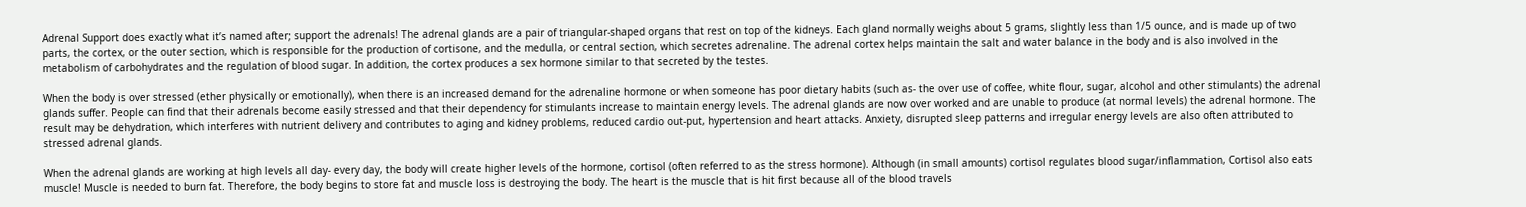Adrenal Support does exactly what it’s named after; support the adrenals! The adrenal glands are a pair of triangular-shaped organs that rest on top of the kidneys. Each gland normally weighs about 5 grams, slightly less than 1/5 ounce, and is made up of two parts, the cortex, or the outer section, which is responsible for the production of cortisone, and the medulla, or central section, which secretes adrenaline. The adrenal cortex helps maintain the salt and water balance in the body and is also involved in the metabolism of carbohydrates and the regulation of blood sugar. In addition, the cortex produces a sex hormone similar to that secreted by the testes.

When the body is over stressed (ether physically or emotionally), when there is an increased demand for the adrenaline hormone or when someone has poor dietary habits (such as- the over use of coffee, white flour, sugar, alcohol and other stimulants) the adrenal glands suffer. People can find that their adrenals become easily stressed and that their dependency for stimulants increase to maintain energy levels. The adrenal glands are now over worked and are unable to produce (at normal levels) the adrenal hormone. The result may be dehydration, which interferes with nutrient delivery and contributes to aging and kidney problems, reduced cardio out-put, hypertension and heart attacks. Anxiety, disrupted sleep patterns and irregular energy levels are also often attributed to stressed adrenal glands.

When the adrenal glands are working at high levels all day- every day, the body will create higher levels of the hormone, cortisol (often referred to as the stress hormone). Although (in small amounts) cortisol regulates blood sugar/inflammation, Cortisol also eats muscle! Muscle is needed to burn fat. Therefore, the body begins to store fat and muscle loss is destroying the body. The heart is the muscle that is hit first because all of the blood travels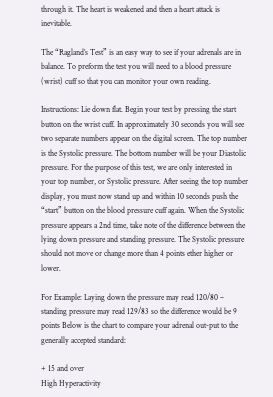through it. The heart is weakened and then a heart attack is inevitable.

The “Ragland’s Test” is an easy way to see if your adrenals are in balance. To preform the test you will need to a blood pressure (wrist) cuff so that you can monitor your own reading.

Instructions: Lie down flat. Begin your test by pressing the start button on the wrist cuff. In approximately 30 seconds you will see two separate numbers appear on the digital screen. The top number is the Systolic pressure. The bottom number will be your Diastolic pressure. For the purpose of this test, we are only interested in your top number, or Systolic pressure. After seeing the top number display, you must now stand up and within 10 seconds push the “start” button on the blood pressure cuff again. When the Systolic pressure appears a 2nd time, take note of the difference between the lying down pressure and standing pressure. The Systolic pressure should not move or change more than 4 points ether higher or lower.

For Example: Laying down the pressure may read 120/80 – standing pressure may read 129/83 so the difference would be 9 points Below is the chart to compare your adrenal out-put to the generally accepted standard:

+ 15 and over
High Hyperactivity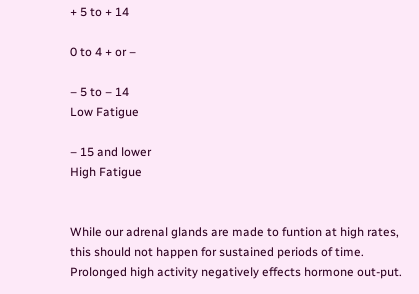+ 5 to + 14

0 to 4 + or –

– 5 to – 14
Low Fatigue

– 15 and lower
High Fatigue


While our adrenal glands are made to funtion at high rates, this should not happen for sustained periods of time. Prolonged high activity negatively effects hormone out-put.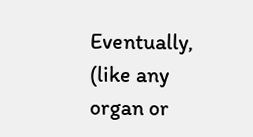Eventually, (like any organ or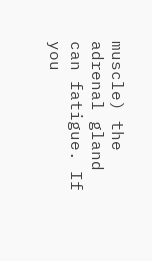muscle) the adrenal gland can fatigue. If you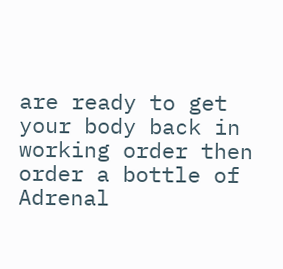are ready to get your body back in working order then order a bottle of Adrenal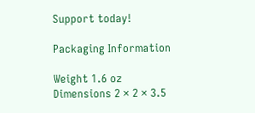Support today!

Packaging Information

Weight 1.6 oz
Dimensions 2 × 2 × 3.5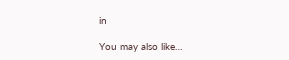in

You may also like…